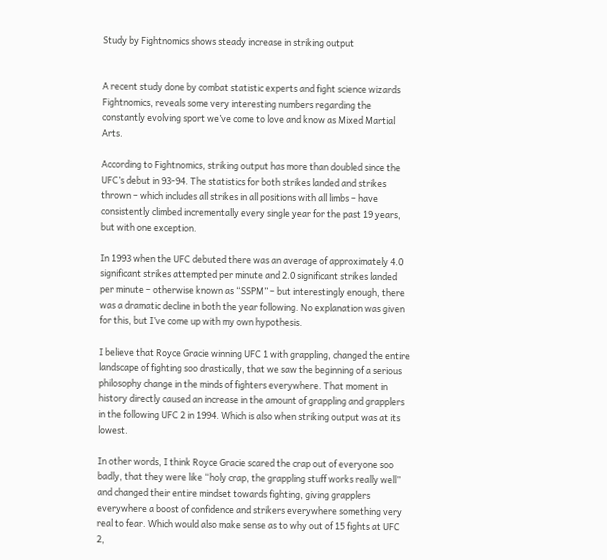Study by Fightnomics shows steady increase in striking output


A recent study done by combat statistic experts and fight science wizards Fightnomics, reveals some very interesting numbers regarding the constantly evolving sport we’ve come to love and know as Mixed Martial Arts.

According to Fightnomics, striking output has more than doubled since the UFC’s debut in 93-94. The statistics for both strikes landed and strikes thrown – which includes all strikes in all positions with all limbs – have consistently climbed incrementally every single year for the past 19 years, but with one exception.

In 1993 when the UFC debuted there was an average of approximately 4.0 significant strikes attempted per minute and 2.0 significant strikes landed per minute – otherwise known as “SSPM” – but interestingly enough, there was a dramatic decline in both the year following. No explanation was given for this, but I’ve come up with my own hypothesis.

I believe that Royce Gracie winning UFC 1 with grappling, changed the entire landscape of fighting soo drastically, that we saw the beginning of a serious philosophy change in the minds of fighters everywhere. That moment in history directly caused an increase in the amount of grappling and grapplers in the following UFC 2 in 1994. Which is also when striking output was at its lowest.

In other words, I think Royce Gracie scared the crap out of everyone soo badly, that they were like “holy crap, the grappling stuff works really well” and changed their entire mindset towards fighting, giving grapplers everywhere a boost of confidence and strikers everywhere something very real to fear. Which would also make sense as to why out of 15 fights at UFC 2,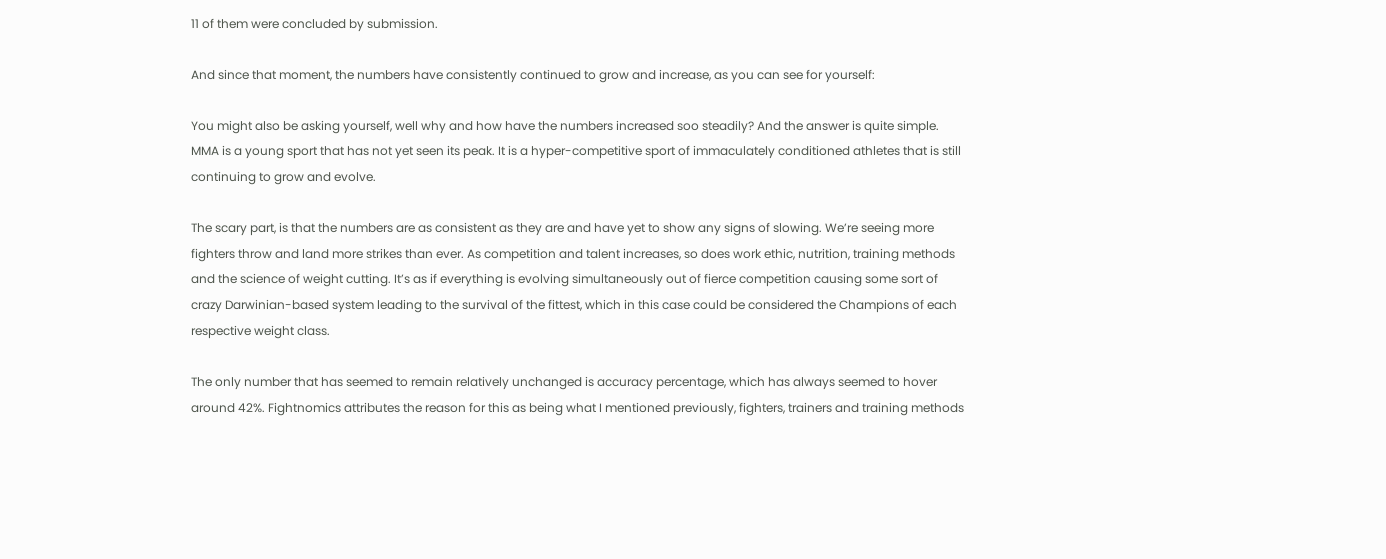11 of them were concluded by submission.

And since that moment, the numbers have consistently continued to grow and increase, as you can see for yourself:

You might also be asking yourself, well why and how have the numbers increased soo steadily? And the answer is quite simple. MMA is a young sport that has not yet seen its peak. It is a hyper-competitive sport of immaculately conditioned athletes that is still continuing to grow and evolve.

The scary part, is that the numbers are as consistent as they are and have yet to show any signs of slowing. We’re seeing more fighters throw and land more strikes than ever. As competition and talent increases, so does work ethic, nutrition, training methods and the science of weight cutting. It’s as if everything is evolving simultaneously out of fierce competition causing some sort of crazy Darwinian-based system leading to the survival of the fittest, which in this case could be considered the Champions of each respective weight class.

The only number that has seemed to remain relatively unchanged is accuracy percentage, which has always seemed to hover around 42%. Fightnomics attributes the reason for this as being what I mentioned previously, fighters, trainers and training methods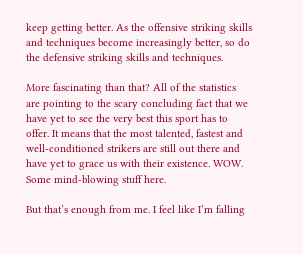keep getting better. As the offensive striking skills and techniques become increasingly better, so do the defensive striking skills and techniques.

More fascinating than that? All of the statistics are pointing to the scary concluding fact that we have yet to see the very best this sport has to offer. It means that the most talented, fastest and well-conditioned strikers are still out there and have yet to grace us with their existence. WOW. Some mind-blowing stuff here.

But that’s enough from me. I feel like I’m falling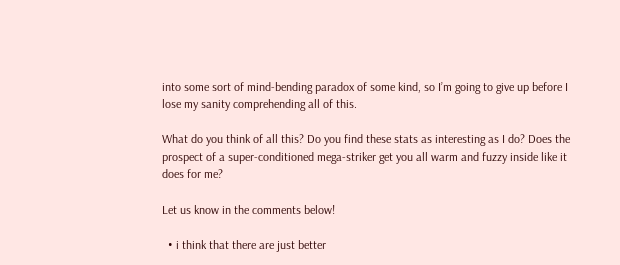into some sort of mind-bending paradox of some kind, so I’m going to give up before I lose my sanity comprehending all of this.

What do you think of all this? Do you find these stats as interesting as I do? Does the prospect of a super-conditioned mega-striker get you all warm and fuzzy inside like it does for me?

Let us know in the comments below!

  • i think that there are just better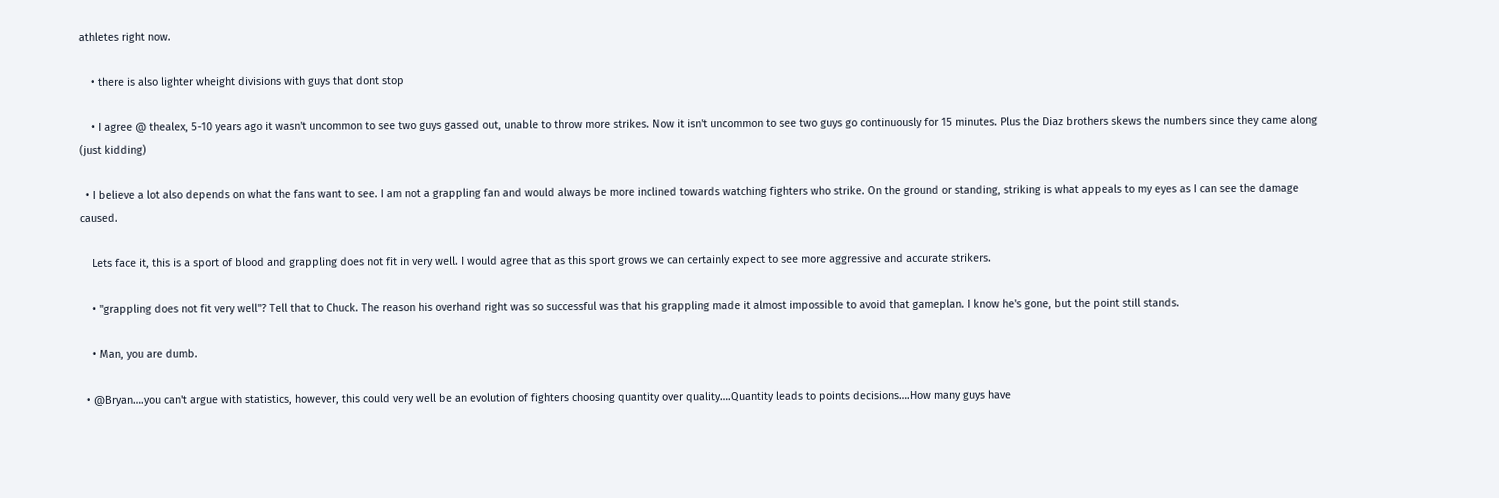athletes right now.

    • there is also lighter wheight divisions with guys that dont stop

    • I agree @ thealex, 5-10 years ago it wasn't uncommon to see two guys gassed out, unable to throw more strikes. Now it isn't uncommon to see two guys go continuously for 15 minutes. Plus the Diaz brothers skews the numbers since they came along (just kidding)

  • I believe a lot also depends on what the fans want to see. I am not a grappling fan and would always be more inclined towards watching fighters who strike. On the ground or standing, striking is what appeals to my eyes as I can see the damage caused.

    Lets face it, this is a sport of blood and grappling does not fit in very well. I would agree that as this sport grows we can certainly expect to see more aggressive and accurate strikers.

    • "grappling does not fit very well"? Tell that to Chuck. The reason his overhand right was so successful was that his grappling made it almost impossible to avoid that gameplan. I know he's gone, but the point still stands.

    • Man, you are dumb.

  • @Bryan….you can't argue with statistics, however, this could very well be an evolution of fighters choosing quantity over quality….Quantity leads to points decisions….How many guys have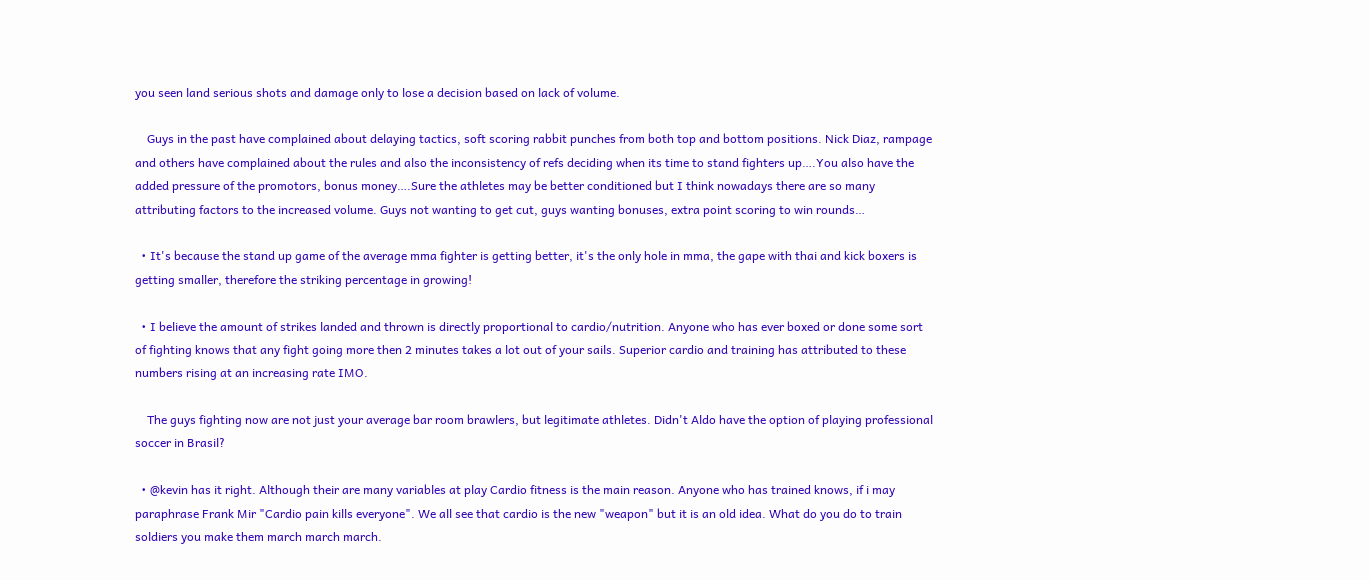you seen land serious shots and damage only to lose a decision based on lack of volume.

    Guys in the past have complained about delaying tactics, soft scoring rabbit punches from both top and bottom positions. Nick Diaz, rampage and others have complained about the rules and also the inconsistency of refs deciding when its time to stand fighters up….You also have the added pressure of the promotors, bonus money….Sure the athletes may be better conditioned but I think nowadays there are so many attributing factors to the increased volume. Guys not wanting to get cut, guys wanting bonuses, extra point scoring to win rounds…

  • It's because the stand up game of the average mma fighter is getting better, it's the only hole in mma, the gape with thai and kick boxers is getting smaller, therefore the striking percentage in growing!

  • I believe the amount of strikes landed and thrown is directly proportional to cardio/nutrition. Anyone who has ever boxed or done some sort of fighting knows that any fight going more then 2 minutes takes a lot out of your sails. Superior cardio and training has attributed to these numbers rising at an increasing rate IMO.

    The guys fighting now are not just your average bar room brawlers, but legitimate athletes. Didn't Aldo have the option of playing professional soccer in Brasil?

  • @kevin has it right. Although their are many variables at play Cardio fitness is the main reason. Anyone who has trained knows, if i may paraphrase Frank Mir "Cardio pain kills everyone". We all see that cardio is the new "weapon" but it is an old idea. What do you do to train soldiers you make them march march march.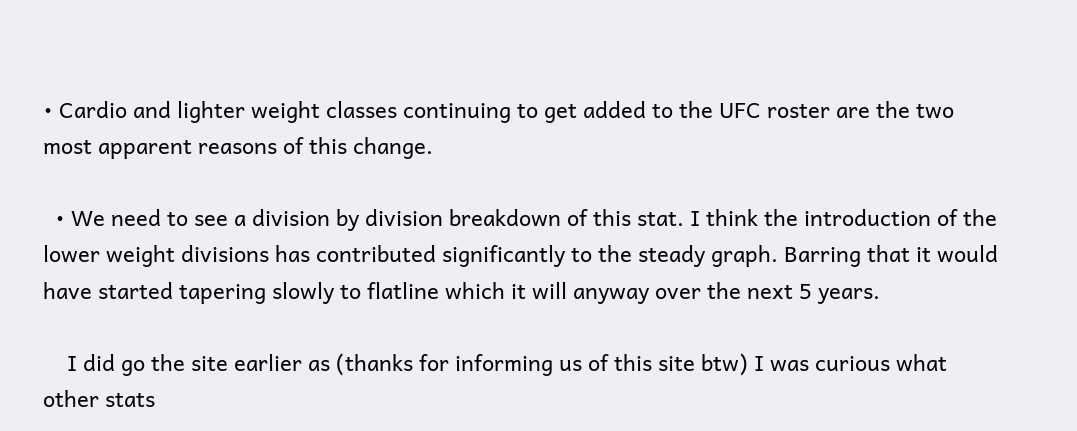• Cardio and lighter weight classes continuing to get added to the UFC roster are the two most apparent reasons of this change.

  • We need to see a division by division breakdown of this stat. I think the introduction of the lower weight divisions has contributed significantly to the steady graph. Barring that it would have started tapering slowly to flatline which it will anyway over the next 5 years.

    I did go the site earlier as (thanks for informing us of this site btw) I was curious what other stats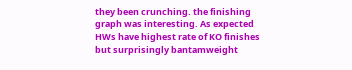they been crunching. the finishing graph was interesting. As expected HWs have highest rate of KO finishes but surprisingly bantamweight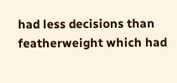had less decisions than featherweight which had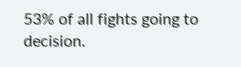53% of all fights going to decision.